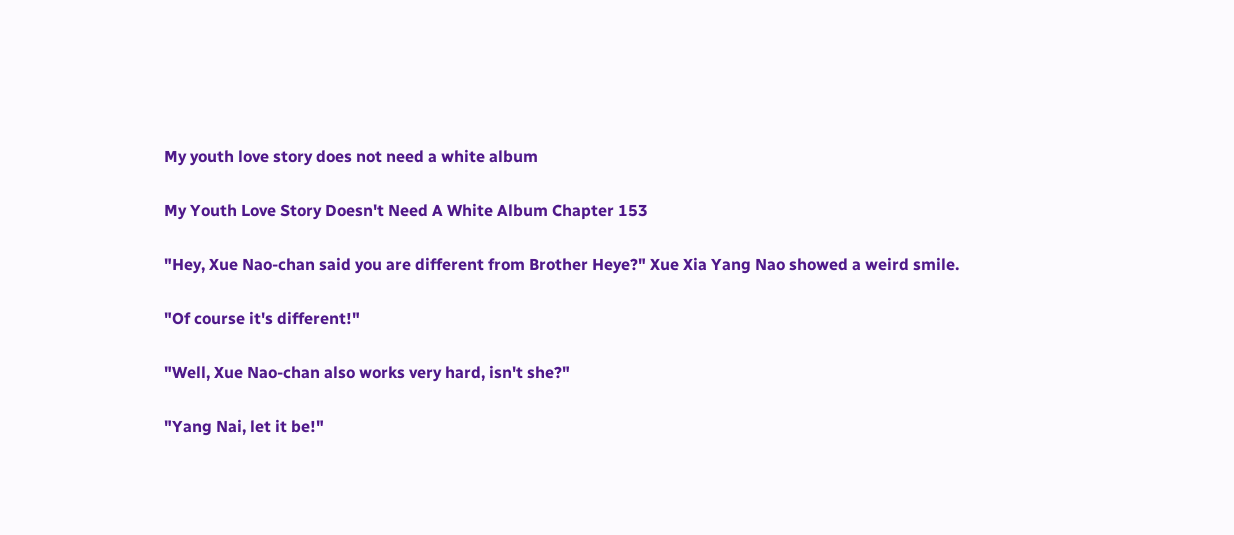My youth love story does not need a white album

My Youth Love Story Doesn't Need A White Album Chapter 153

"Hey, Xue Nao-chan said you are different from Brother Heye?" Xue Xia Yang Nao showed a weird smile.

"Of course it's different!"

"Well, Xue Nao-chan also works very hard, isn't she?"

"Yang Nai, let it be!"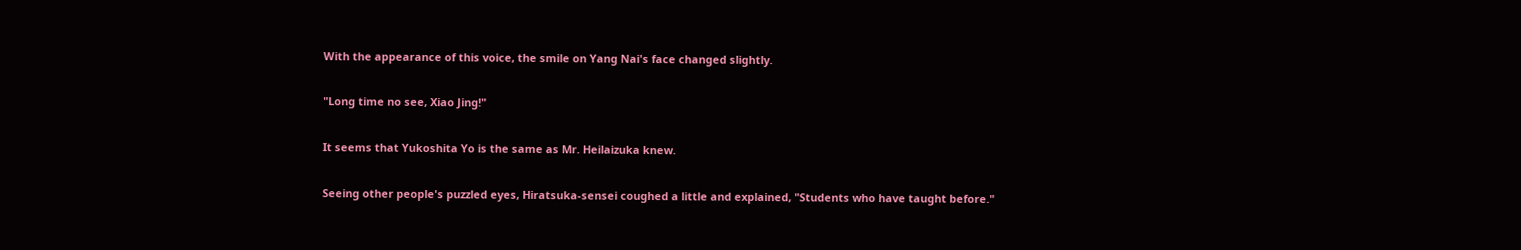With the appearance of this voice, the smile on Yang Nai's face changed slightly.

"Long time no see, Xiao Jing!"

It seems that Yukoshita Yo is the same as Mr. Heilaizuka knew.

Seeing other people's puzzled eyes, Hiratsuka-sensei coughed a little and explained, "Students who have taught before."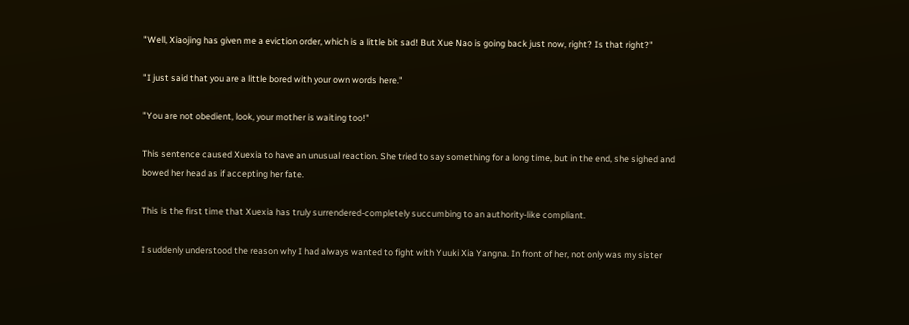"Well, Xiaojing has given me a eviction order, which is a little bit sad! But Xue Nao is going back just now, right? Is that right?"

"I just said that you are a little bored with your own words here."

"You are not obedient, look, your mother is waiting too!"

This sentence caused Xuexia to have an unusual reaction. She tried to say something for a long time, but in the end, she sighed and bowed her head as if accepting her fate.

This is the first time that Xuexia has truly surrendered-completely succumbing to an authority-like compliant.

I suddenly understood the reason why I had always wanted to fight with Yuuki Xia Yangna. In front of her, not only was my sister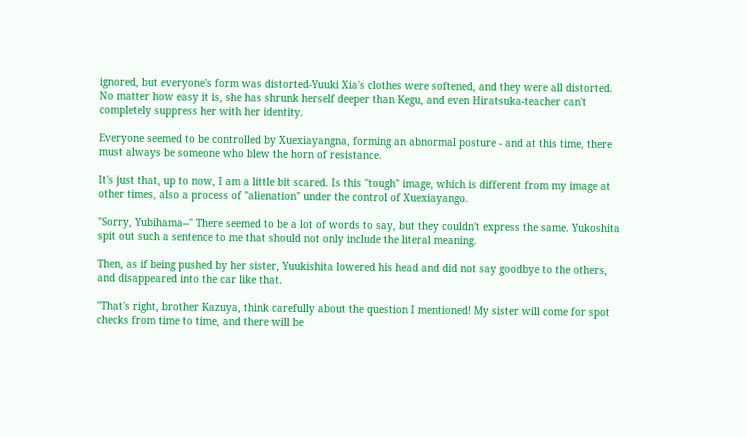ignored, but everyone's form was distorted-Yuuki Xia's clothes were softened, and they were all distorted. No matter how easy it is, she has shrunk herself deeper than Kegu, and even Hiratsuka-teacher can't completely suppress her with her identity.

Everyone seemed to be controlled by Xuexiayangna, forming an abnormal posture - and at this time, there must always be someone who blew the horn of resistance.

It's just that, up to now, I am a little bit scared. Is this "tough" image, which is different from my image at other times, also a process of "alienation" under the control of Xuexiayango.

"Sorry, Yubihama--" There seemed to be a lot of words to say, but they couldn't express the same. Yukoshita spit out such a sentence to me that should not only include the literal meaning.

Then, as if being pushed by her sister, Yuukishita lowered his head and did not say goodbye to the others, and disappeared into the car like that.

"That's right, brother Kazuya, think carefully about the question I mentioned! My sister will come for spot checks from time to time, and there will be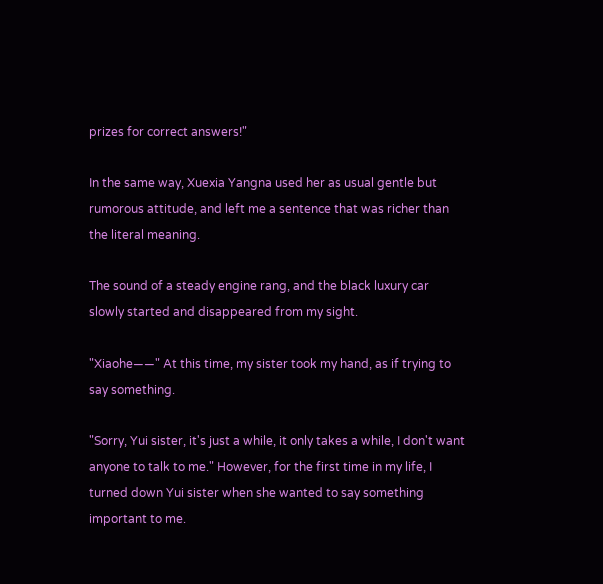prizes for correct answers!"

In the same way, Xuexia Yangna used her as usual gentle but rumorous attitude, and left me a sentence that was richer than the literal meaning.

The sound of a steady engine rang, and the black luxury car slowly started and disappeared from my sight.

"Xiaohe——" At this time, my sister took my hand, as if trying to say something.

"Sorry, Yui sister, it's just a while, it only takes a while, I don't want anyone to talk to me." However, for the first time in my life, I turned down Yui sister when she wanted to say something important to me.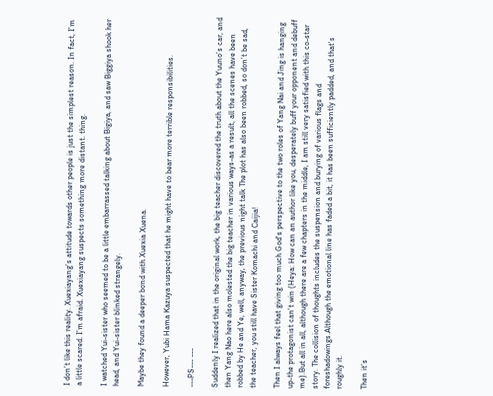I don’t like this reality. Xuexiayang’s attitude towards other people is just the simplest reason. In fact, I’m a little scared. I’m afraid. Xuexiayang suspects something more distant. thing.

I watched Yui-sister who seemed to be a little embarrassed talking about Bigiya, and saw Biggiya shook her head, and Yui-sister blinked strangely.

Maybe they found a deeper bond with Xuexia Xuena.

However, Yubi Hama Kazuya suspected that he might have to bear more terrible responsibilities.

---PS--- ---

Suddenly I realized that in the original work, the big teacher discovered the truth about the Yuuno’s car, and then Yang Nao here also molested the big teacher in various ways-as a result, all the scenes have been robbed by He and Ye, well, anyway, the previous night talk The plot has also been robbed, so don’t be sad, the teacher, you still have Sister Komachi and Caijia!

Then I always feel that giving too much God's perspective to the two roles of Yang Nai and Jing is hanging up-the protagonist can't win (Heya: How can an author like you, desperately buff your opponent and debuff me).But all in all, although there are a few chapters in the middle, I am still very satisfied with this co-star story. The collision of thoughts includes the suspension and burying of various flags and foreshadowings.Although the emotional line has faded a bit, it has been sufficiently padded, and that's roughly it.

Then it’s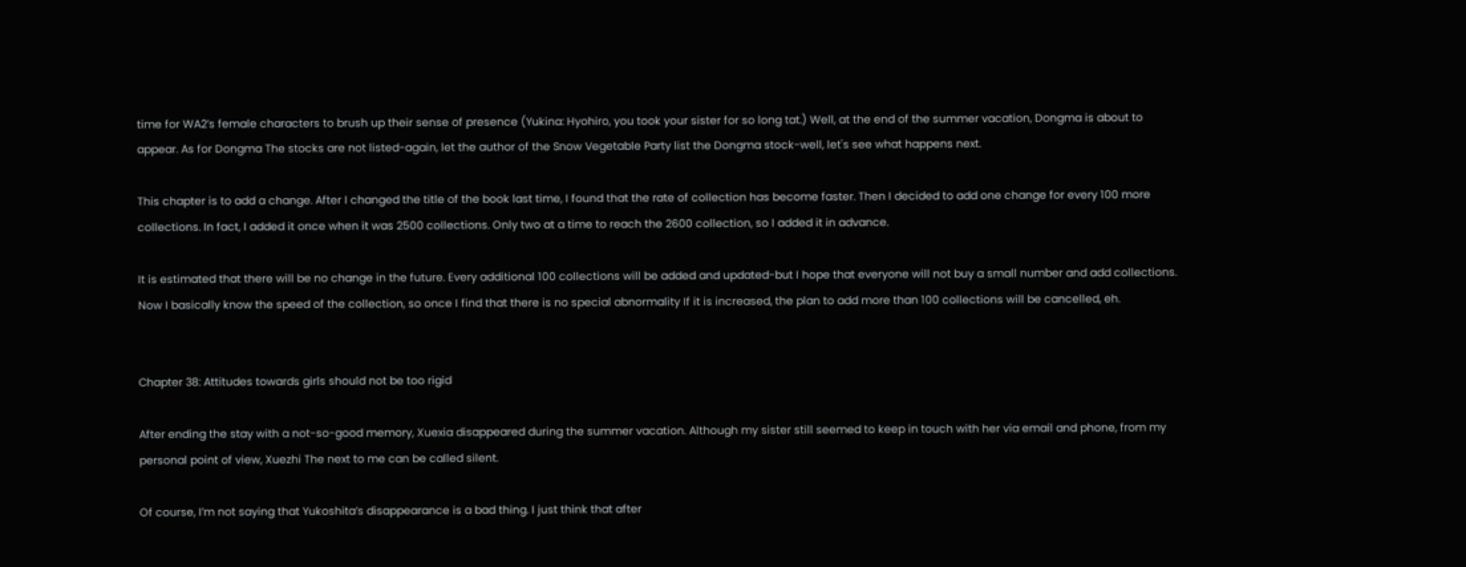time for WA2’s female characters to brush up their sense of presence (Yukina: Hyohiro, you took your sister for so long tat.) Well, at the end of the summer vacation, Dongma is about to appear. As for Dongma The stocks are not listed-again, let the author of the Snow Vegetable Party list the Dongma stock-well, let's see what happens next.

This chapter is to add a change. After I changed the title of the book last time, I found that the rate of collection has become faster. Then I decided to add one change for every 100 more collections. In fact, I added it once when it was 2500 collections. Only two at a time to reach the 2600 collection, so I added it in advance.

It is estimated that there will be no change in the future. Every additional 100 collections will be added and updated-but I hope that everyone will not buy a small number and add collections. Now I basically know the speed of the collection, so once I find that there is no special abnormality If it is increased, the plan to add more than 100 collections will be cancelled, eh.


Chapter 38: Attitudes towards girls should not be too rigid

After ending the stay with a not-so-good memory, Xuexia disappeared during the summer vacation. Although my sister still seemed to keep in touch with her via email and phone, from my personal point of view, Xuezhi The next to me can be called silent.

Of course, I’m not saying that Yukoshita’s disappearance is a bad thing. I just think that after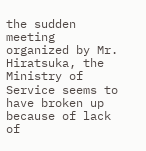the sudden meeting organized by Mr. Hiratsuka, the Ministry of Service seems to have broken up because of lack of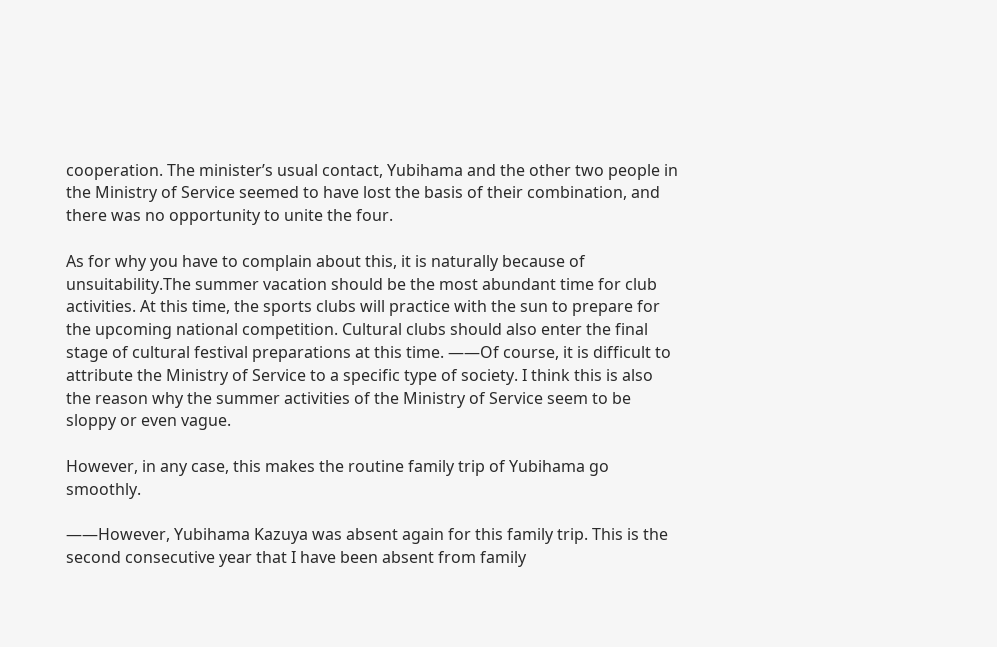cooperation. The minister’s usual contact, Yubihama and the other two people in the Ministry of Service seemed to have lost the basis of their combination, and there was no opportunity to unite the four.

As for why you have to complain about this, it is naturally because of unsuitability.The summer vacation should be the most abundant time for club activities. At this time, the sports clubs will practice with the sun to prepare for the upcoming national competition. Cultural clubs should also enter the final stage of cultural festival preparations at this time. ——Of course, it is difficult to attribute the Ministry of Service to a specific type of society. I think this is also the reason why the summer activities of the Ministry of Service seem to be sloppy or even vague.

However, in any case, this makes the routine family trip of Yubihama go smoothly.

——However, Yubihama Kazuya was absent again for this family trip. This is the second consecutive year that I have been absent from family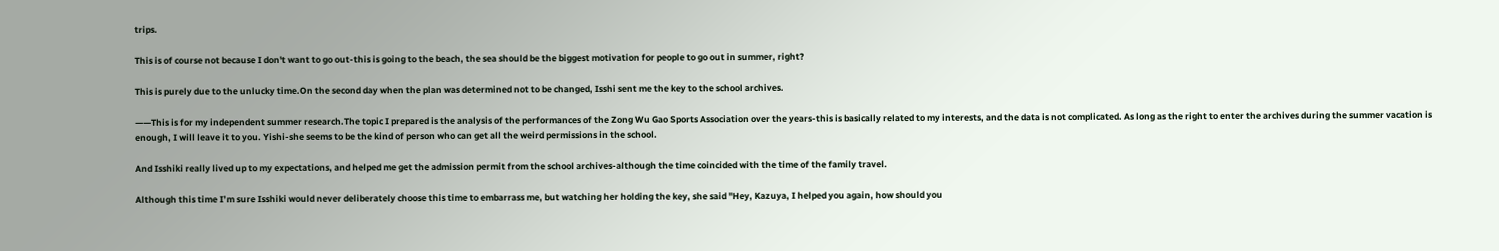trips.

This is of course not because I don't want to go out-this is going to the beach, the sea should be the biggest motivation for people to go out in summer, right?

This is purely due to the unlucky time.On the second day when the plan was determined not to be changed, Isshi sent me the key to the school archives.

——This is for my independent summer research.The topic I prepared is the analysis of the performances of the Zong Wu Gao Sports Association over the years-this is basically related to my interests, and the data is not complicated. As long as the right to enter the archives during the summer vacation is enough, I will leave it to you. Yishi-she seems to be the kind of person who can get all the weird permissions in the school.

And Isshiki really lived up to my expectations, and helped me get the admission permit from the school archives-although the time coincided with the time of the family travel.

Although this time I’m sure Isshiki would never deliberately choose this time to embarrass me, but watching her holding the key, she said "Hey, Kazuya, I helped you again, how should you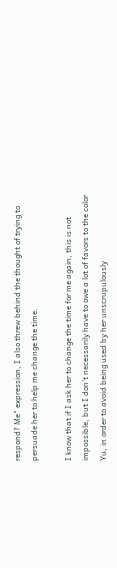respond? Me" expression, I also threw behind the thought of trying to persuade her to help me change the time.

I know that if I ask her to change the time for me again, this is not impossible, but I don’t necessarily have to owe a lot of favors to the color Yu, in order to avoid being used by her unscrupulously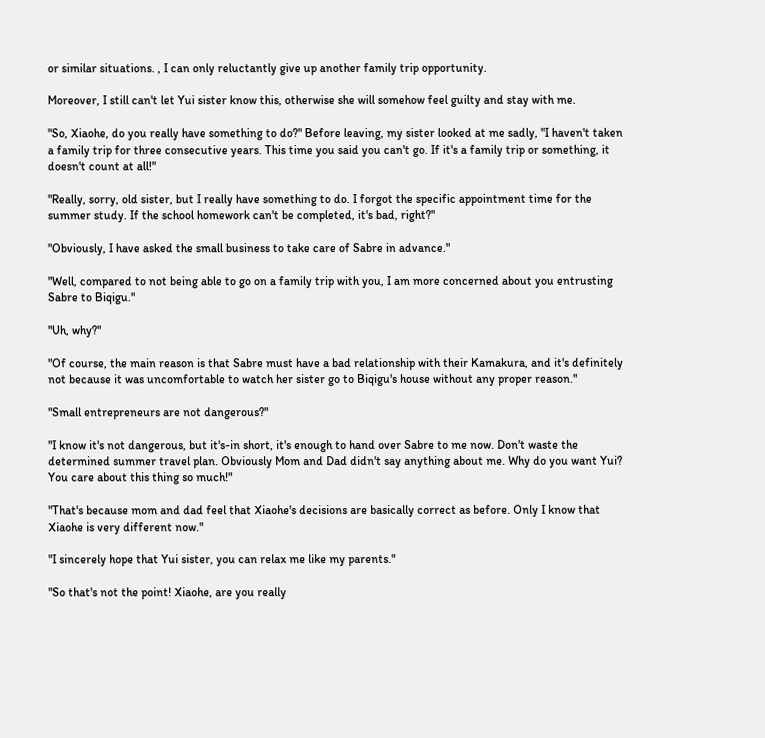or similar situations. , I can only reluctantly give up another family trip opportunity.

Moreover, I still can't let Yui sister know this, otherwise she will somehow feel guilty and stay with me.

"So, Xiaohe, do you really have something to do?" Before leaving, my sister looked at me sadly, "I haven't taken a family trip for three consecutive years. This time you said you can't go. If it's a family trip or something, it doesn't count at all!"

"Really, sorry, old sister, but I really have something to do. I forgot the specific appointment time for the summer study. If the school homework can't be completed, it's bad, right?"

"Obviously, I have asked the small business to take care of Sabre in advance."

"Well, compared to not being able to go on a family trip with you, I am more concerned about you entrusting Sabre to Biqigu."

"Uh, why?"

"Of course, the main reason is that Sabre must have a bad relationship with their Kamakura, and it's definitely not because it was uncomfortable to watch her sister go to Biqigu's house without any proper reason."

"Small entrepreneurs are not dangerous?"

"I know it's not dangerous, but it's-in short, it's enough to hand over Sabre to me now. Don't waste the determined summer travel plan. Obviously Mom and Dad didn't say anything about me. Why do you want Yui? You care about this thing so much!"

"That's because mom and dad feel that Xiaohe's decisions are basically correct as before. Only I know that Xiaohe is very different now."

"I sincerely hope that Yui sister, you can relax me like my parents."

"So that's not the point! Xiaohe, are you really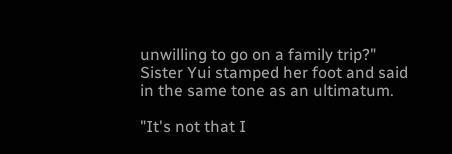unwilling to go on a family trip?" Sister Yui stamped her foot and said in the same tone as an ultimatum.

"It's not that I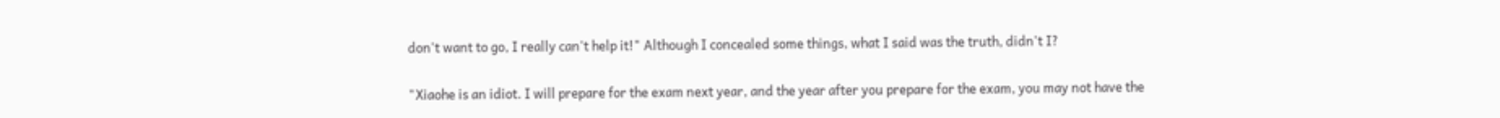don't want to go, I really can't help it!" Although I concealed some things, what I said was the truth, didn't I?

"Xiaohe is an idiot. I will prepare for the exam next year, and the year after you prepare for the exam, you may not have the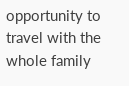opportunity to travel with the whole family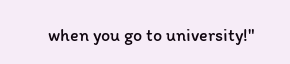when you go to university!"